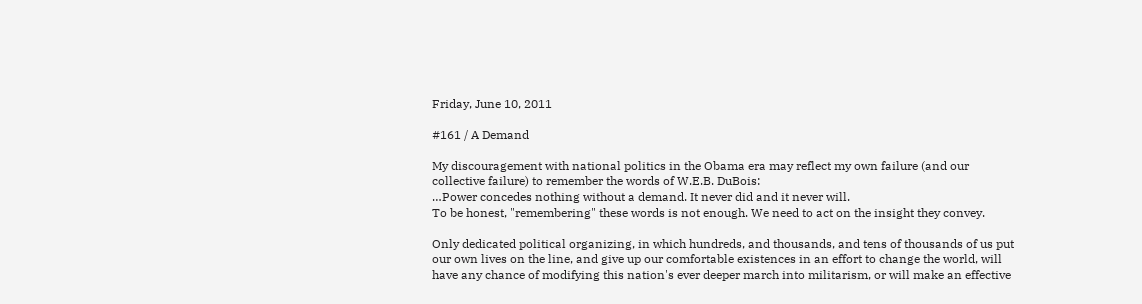Friday, June 10, 2011

#161 / A Demand

My discouragement with national politics in the Obama era may reflect my own failure (and our collective failure) to remember the words of W.E.B. DuBois:
…Power concedes nothing without a demand. It never did and it never will.
To be honest, "remembering" these words is not enough. We need to act on the insight they convey.

Only dedicated political organizing, in which hundreds, and thousands, and tens of thousands of us put our own lives on the line, and give up our comfortable existences in an effort to change the world, will have any chance of modifying this nation's ever deeper march into militarism, or will make an effective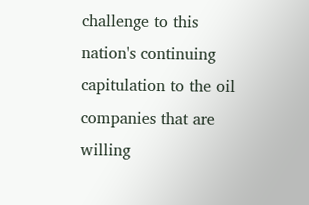challenge to this nation's continuing capitulation to the oil companies that are willing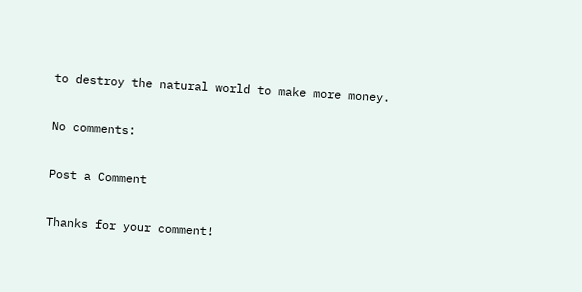to destroy the natural world to make more money.

No comments:

Post a Comment

Thanks for your comment!